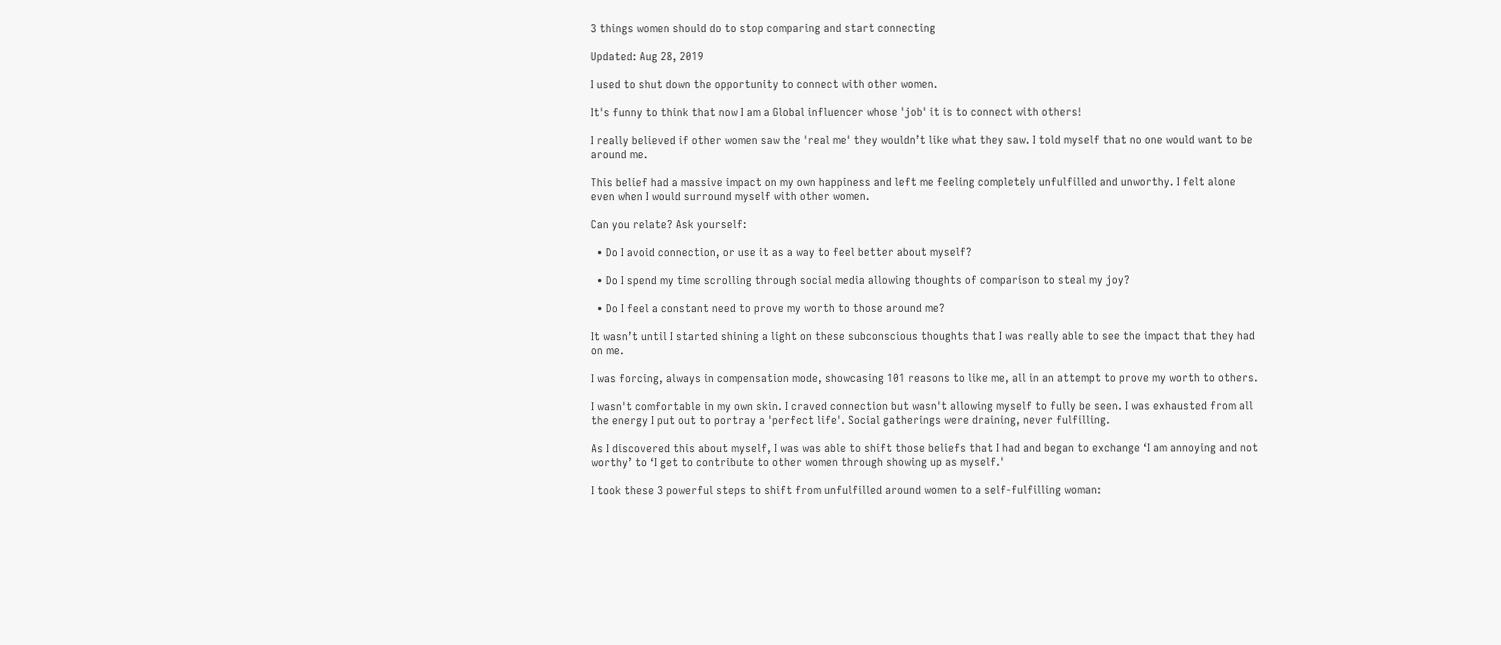3 things women should do to stop comparing and start connecting

Updated: Aug 28, 2019

I used to shut down the opportunity to connect with other women.

It's funny to think that now I am a Global influencer whose 'job' it is to connect with others!

I really believed if other women saw the 'real me' they wouldn’t like what they saw. I told myself that no one would want to be around me.

This belief had a massive impact on my own happiness and left me feeling completely unfulfilled and unworthy. I felt alone even when I would surround myself with other women.

Can you relate? Ask yourself:

  • Do I avoid connection, or use it as a way to feel better about myself?

  • Do I spend my time scrolling through social media allowing thoughts of comparison to steal my joy?

  • Do I feel a constant need to prove my worth to those around me?

It wasn’t until I started shining a light on these subconscious thoughts that I was really able to see the impact that they had on me.

I was forcing, always in compensation mode, showcasing 101 reasons to like me, all in an attempt to prove my worth to others.

I wasn't comfortable in my own skin. I craved connection but wasn't allowing myself to fully be seen. I was exhausted from all the energy I put out to portray a 'perfect life'. Social gatherings were draining, never fulfilling.

As I discovered this about myself, I was was able to shift those beliefs that I had and began to exchange ‘I am annoying and not worthy’ to ‘I get to contribute to other women through showing up as myself.'

I took these 3 powerful steps to shift from unfulfilled around women to a self-fulfilling woman: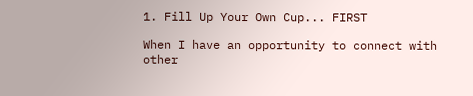1. Fill Up Your Own Cup... FIRST

When I have an opportunity to connect with other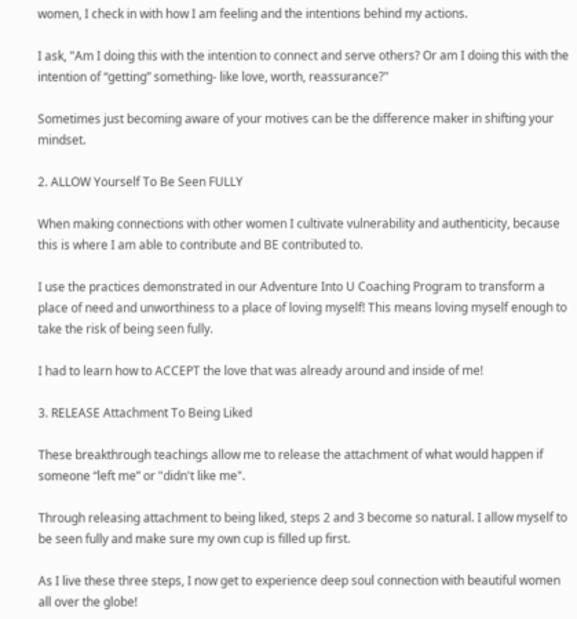women, I check in with how I am feeling and the intentions behind my actions.

I ask, "Am I doing this with the intention to connect and serve others? Or am I doing this with the intention of “getting” something- like love, worth, reassurance?"

Sometimes just becoming aware of your motives can be the difference maker in shifting your mindset.

2. ALLOW Yourself To Be Seen FULLY

When making connections with other women I cultivate vulnerability and authenticity, because this is where I am able to contribute and BE contributed to.

I use the practices demonstrated in our Adventure Into U Coaching Program to transform a place of need and unworthiness to a place of loving myself! This means loving myself enough to take the risk of being seen fully.

I had to learn how to ACCEPT the love that was already around and inside of me!

3. RELEASE Attachment To Being Liked

These breakthrough teachings allow me to release the attachment of what would happen if someone “left me” or "didn't like me".

Through releasing attachment to being liked, steps 2 and 3 become so natural. I allow myself to be seen fully and make sure my own cup is filled up first.

As I live these three steps, I now get to experience deep soul connection with beautiful women all over the globe!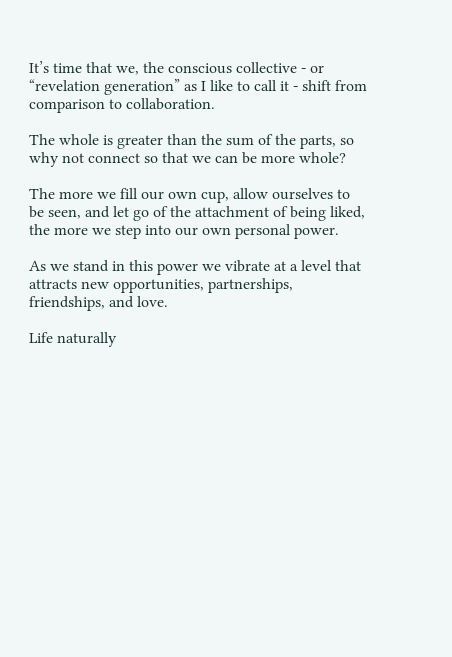It’s time that we, the conscious collective - or “revelation generation” as I like to call it - shift from comparison to collaboration.

The whole is greater than the sum of the parts, so why not connect so that we can be more whole?

The more we fill our own cup, allow ourselves to be seen, and let go of the attachment of being liked, the more we step into our own personal power.

As we stand in this power we vibrate at a level that attracts new opportunities, partnerships, friendships, and love.

Life naturally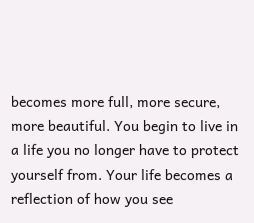becomes more full, more secure, more beautiful. You begin to live in a life you no longer have to protect yourself from. Your life becomes a reflection of how you see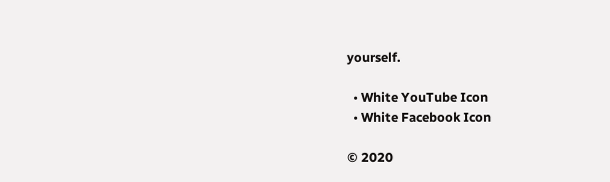yourself.

  • White YouTube Icon
  • White Facebook Icon

© 2020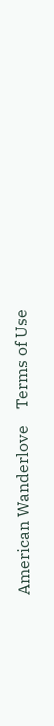American Wanderlove    Terms of Use